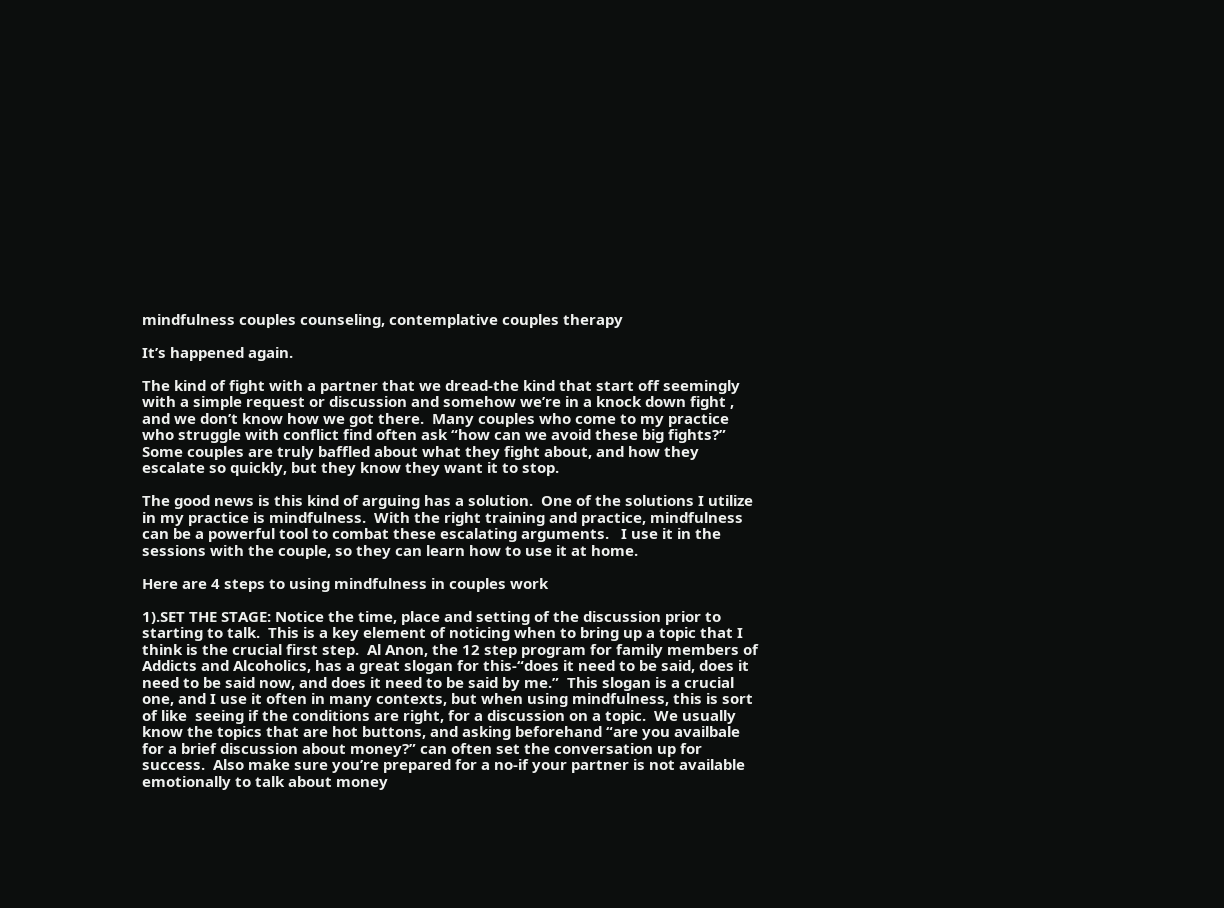mindfulness couples counseling, contemplative couples therapy

It’s happened again.

The kind of fight with a partner that we dread-the kind that start off seemingly with a simple request or discussion and somehow we’re in a knock down fight , and we don’t know how we got there.  Many couples who come to my practice who struggle with conflict find often ask “how can we avoid these big fights?”   Some couples are truly baffled about what they fight about, and how they escalate so quickly, but they know they want it to stop.

The good news is this kind of arguing has a solution.  One of the solutions I utilize in my practice is mindfulness.  With the right training and practice, mindfulness can be a powerful tool to combat these escalating arguments.   I use it in the sessions with the couple, so they can learn how to use it at home.

Here are 4 steps to using mindfulness in couples work

1).SET THE STAGE: Notice the time, place and setting of the discussion prior to starting to talk.  This is a key element of noticing when to bring up a topic that I think is the crucial first step.  Al Anon, the 12 step program for family members of Addicts and Alcoholics, has a great slogan for this-“does it need to be said, does it need to be said now, and does it need to be said by me.”  This slogan is a crucial one, and I use it often in many contexts, but when using mindfulness, this is sort of like  seeing if the conditions are right, for a discussion on a topic.  We usually know the topics that are hot buttons, and asking beforehand “are you availbale for a brief discussion about money?” can often set the conversation up for success.  Also make sure you’re prepared for a no-if your partner is not available emotionally to talk about money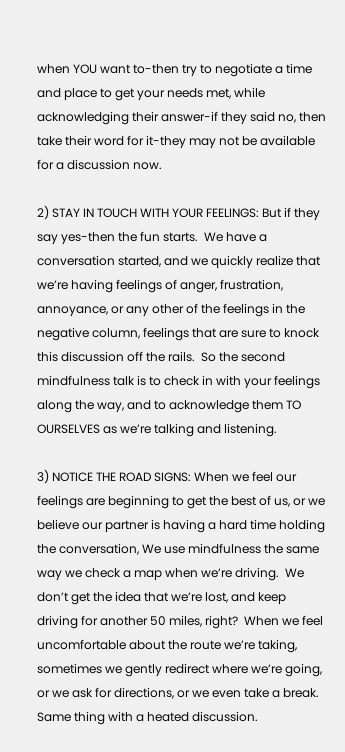when YOU want to-then try to negotiate a time and place to get your needs met, while acknowledging their answer-if they said no, then take their word for it-they may not be available for a discussion now.

2) STAY IN TOUCH WITH YOUR FEELINGS: But if they say yes-then the fun starts.  We have a conversation started, and we quickly realize that we’re having feelings of anger, frustration, annoyance, or any other of the feelings in the negative column, feelings that are sure to knock this discussion off the rails.  So the second mindfulness talk is to check in with your feelings along the way, and to acknowledge them TO OURSELVES as we’re talking and listening.

3) NOTICE THE ROAD SIGNS: When we feel our feelings are beginning to get the best of us, or we believe our partner is having a hard time holding the conversation, We use mindfulness the same way we check a map when we’re driving.  We don’t get the idea that we’re lost, and keep driving for another 50 miles, right?  When we feel uncomfortable about the route we’re taking, sometimes we gently redirect where we’re going, or we ask for directions, or we even take a break.  Same thing with a heated discussion.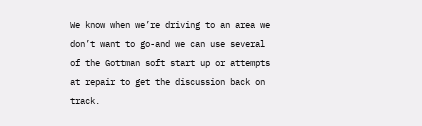We know when we’re driving to an area we don’t want to go-and we can use several of the Gottman soft start up or attempts at repair to get the discussion back on track.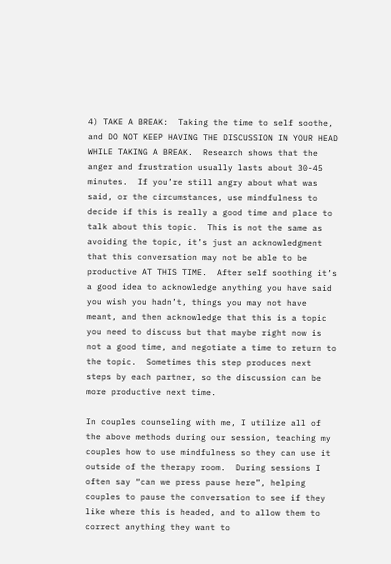4) TAKE A BREAK:  Taking the time to self soothe, and DO NOT KEEP HAVING THE DISCUSSION IN YOUR HEAD WHILE TAKING A BREAK.  Research shows that the anger and frustration usually lasts about 30-45 minutes.  If you’re still angry about what was said, or the circumstances, use mindfulness to decide if this is really a good time and place to talk about this topic.  This is not the same as avoiding the topic, it’s just an acknowledgment that this conversation may not be able to be productive AT THIS TIME.  After self soothing it’s a good idea to acknowledge anything you have said you wish you hadn’t, things you may not have meant, and then acknowledge that this is a topic you need to discuss but that maybe right now is not a good time, and negotiate a time to return to the topic.  Sometimes this step produces next steps by each partner, so the discussion can be more productive next time.

In couples counseling with me, I utilize all of the above methods during our session, teaching my couples how to use mindfulness so they can use it outside of the therapy room.  During sessions I often say “can we press pause here”, helping couples to pause the conversation to see if they like where this is headed, and to allow them to correct anything they want to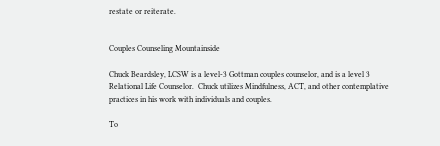restate or reiterate.


Couples Counseling Mountainside

Chuck Beardsley, LCSW is a level-3 Gottman couples counselor, and is a level 3 Relational Life Counselor.  Chuck utilizes Mindfulness, ACT, and other contemplative practices in his work with individuals and couples.

To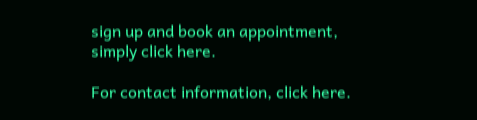sign up and book an appointment, simply click here.

For contact information, click here.